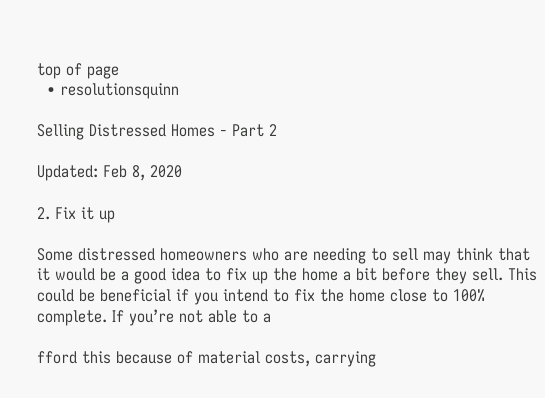top of page
  • resolutionsquinn

Selling Distressed Homes - Part 2

Updated: Feb 8, 2020

2. Fix it up

Some distressed homeowners who are needing to sell may think that it would be a good idea to fix up the home a bit before they sell. This could be beneficial if you intend to fix the home close to 100% complete. If you’re not able to a

fford this because of material costs, carrying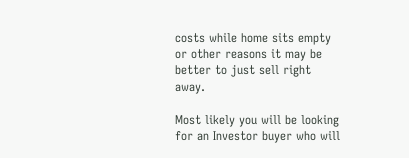costs while home sits empty or other reasons it may be better to just sell right away.

Most likely you will be looking for an Investor buyer who will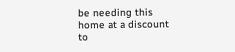be needing this home at a discount to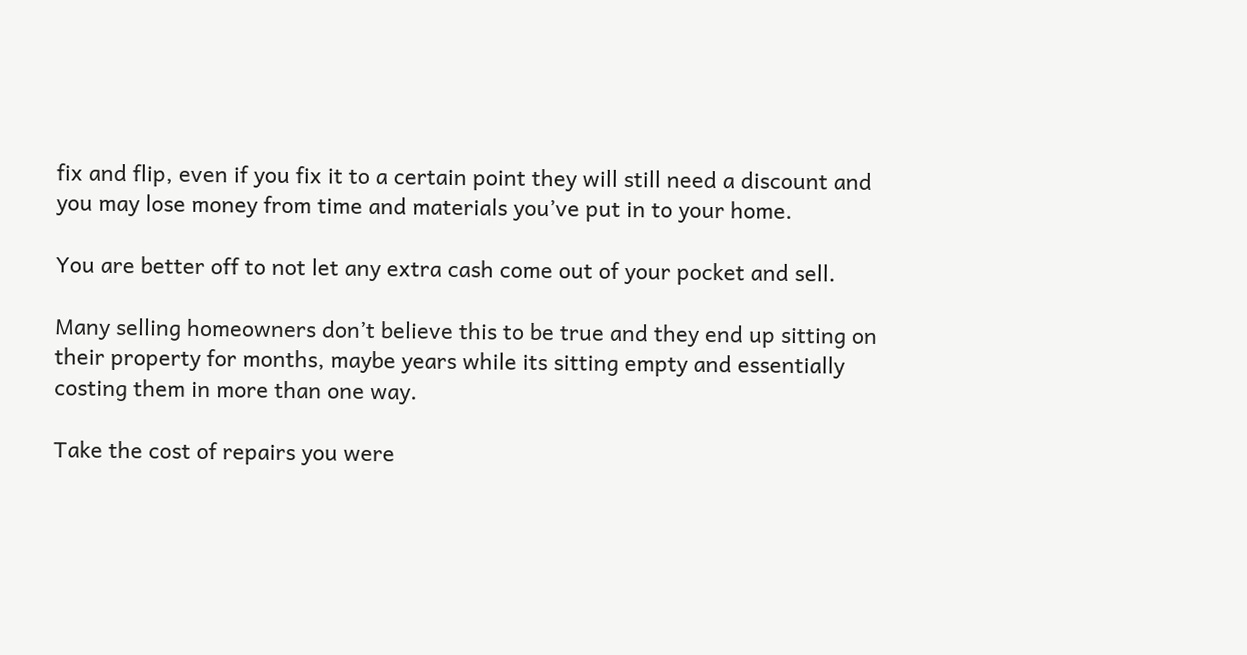fix and flip, even if you fix it to a certain point they will still need a discount and you may lose money from time and materials you’ve put in to your home.

You are better off to not let any extra cash come out of your pocket and sell.

Many selling homeowners don’t believe this to be true and they end up sitting on their property for months, maybe years while its sitting empty and essentially costing them in more than one way.

Take the cost of repairs you were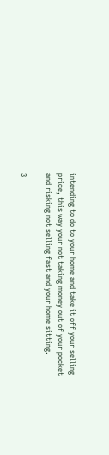intending to do to your home and take it off your selling price, this way your not taking money out of your pocket and risking not selling fast and your home sitting.

3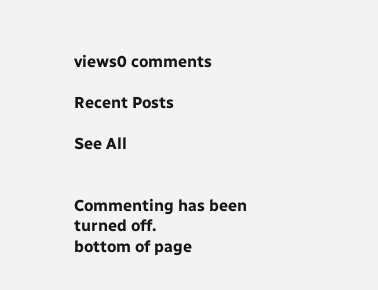views0 comments

Recent Posts

See All


Commenting has been turned off.
bottom of page